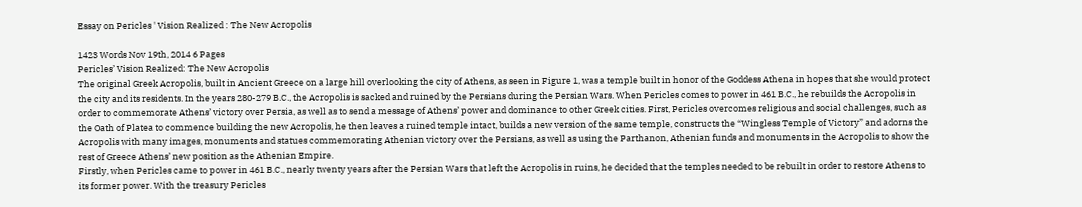Essay on Pericles ' Vision Realized : The New Acropolis

1423 Words Nov 19th, 2014 6 Pages
Pericles’ Vision Realized: The New Acropolis
The original Greek Acropolis, built in Ancient Greece on a large hill overlooking the city of Athens, as seen in Figure 1, was a temple built in honor of the Goddess Athena in hopes that she would protect the city and its residents. In the years 280-279 B.C., the Acropolis is sacked and ruined by the Persians during the Persian Wars. When Pericles comes to power in 461 B.C., he rebuilds the Acropolis in order to commemorate Athens’ victory over Persia, as well as to send a message of Athens’ power and dominance to other Greek cities. First, Pericles overcomes religious and social challenges, such as the Oath of Platea to commence building the new Acropolis, he then leaves a ruined temple intact, builds a new version of the same temple, constructs the “Wingless Temple of Victory” and adorns the Acropolis with many images, monuments and statues commemorating Athenian victory over the Persians, as well as using the Parthanon, Athenian funds and monuments in the Acropolis to show the rest of Greece Athens’ new position as the Athenian Empire.
Firstly, when Pericles came to power in 461 B.C., nearly twenty years after the Persian Wars that left the Acropolis in ruins, he decided that the temples needed to be rebuilt in order to restore Athens to its former power. With the treasury Pericles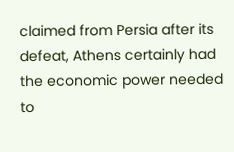claimed from Persia after its defeat, Athens certainly had the economic power needed to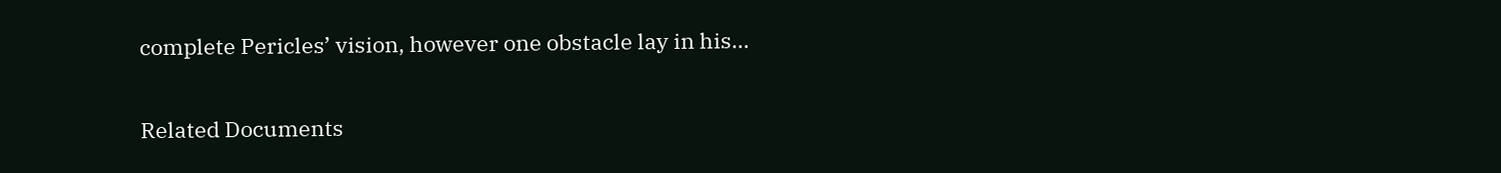complete Pericles’ vision, however one obstacle lay in his…

Related Documents